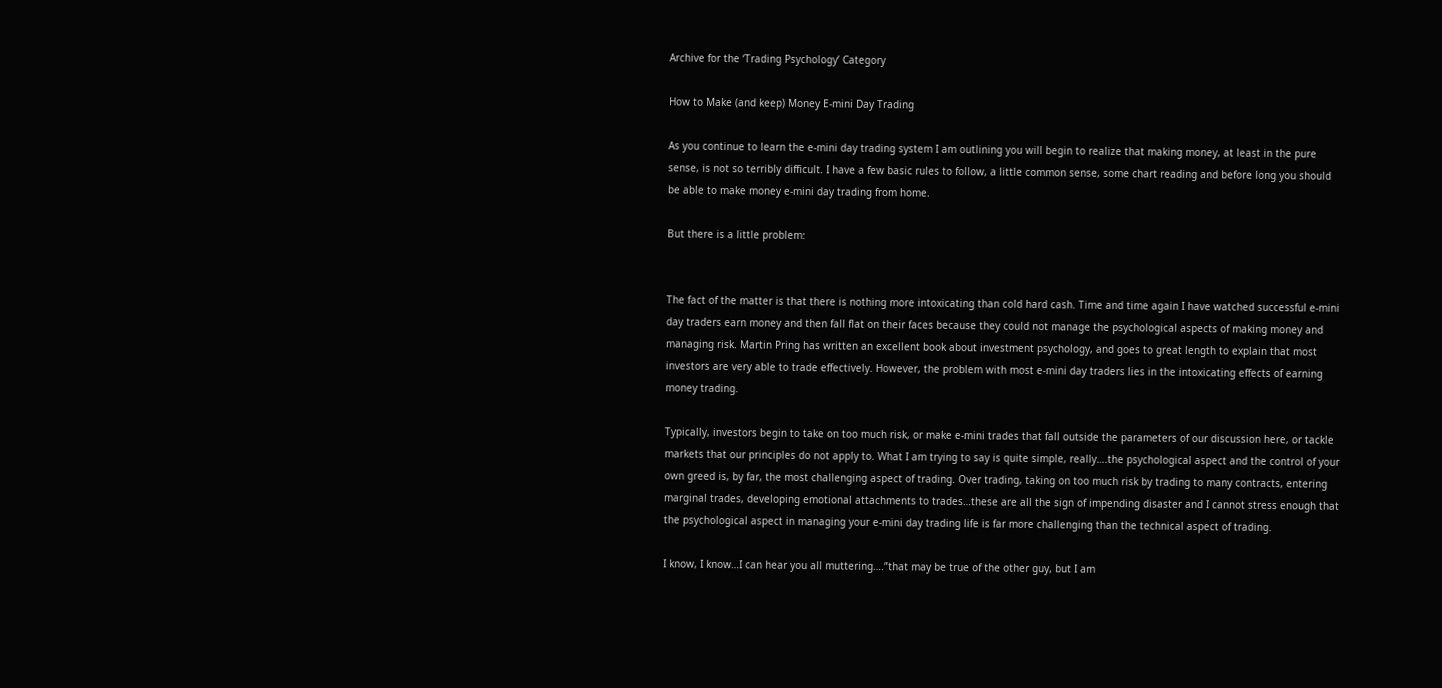Archive for the ‘Trading Psychology’ Category

How to Make (and keep) Money E-mini Day Trading

As you continue to learn the e-mini day trading system I am outlining you will begin to realize that making money, at least in the pure sense, is not so terribly difficult. I have a few basic rules to follow, a little common sense, some chart reading and before long you should be able to make money e-mini day trading from home.

But there is a little problem:


The fact of the matter is that there is nothing more intoxicating than cold hard cash. Time and time again I have watched successful e-mini day traders earn money and then fall flat on their faces because they could not manage the psychological aspects of making money and managing risk. Martin Pring has written an excellent book about investment psychology, and goes to great length to explain that most investors are very able to trade effectively. However, the problem with most e-mini day traders lies in the intoxicating effects of earning money trading.

Typically, investors begin to take on too much risk, or make e-mini trades that fall outside the parameters of our discussion here, or tackle markets that our principles do not apply to. What I am trying to say is quite simple, really….the psychological aspect and the control of your own greed is, by far, the most challenging aspect of trading. Over trading, taking on too much risk by trading to many contracts, entering marginal trades, developing emotional attachments to trades…these are all the sign of impending disaster and I cannot stress enough that the psychological aspect in managing your e-mini day trading life is far more challenging than the technical aspect of trading.

I know, I know…I can hear you all muttering….”that may be true of the other guy, but I am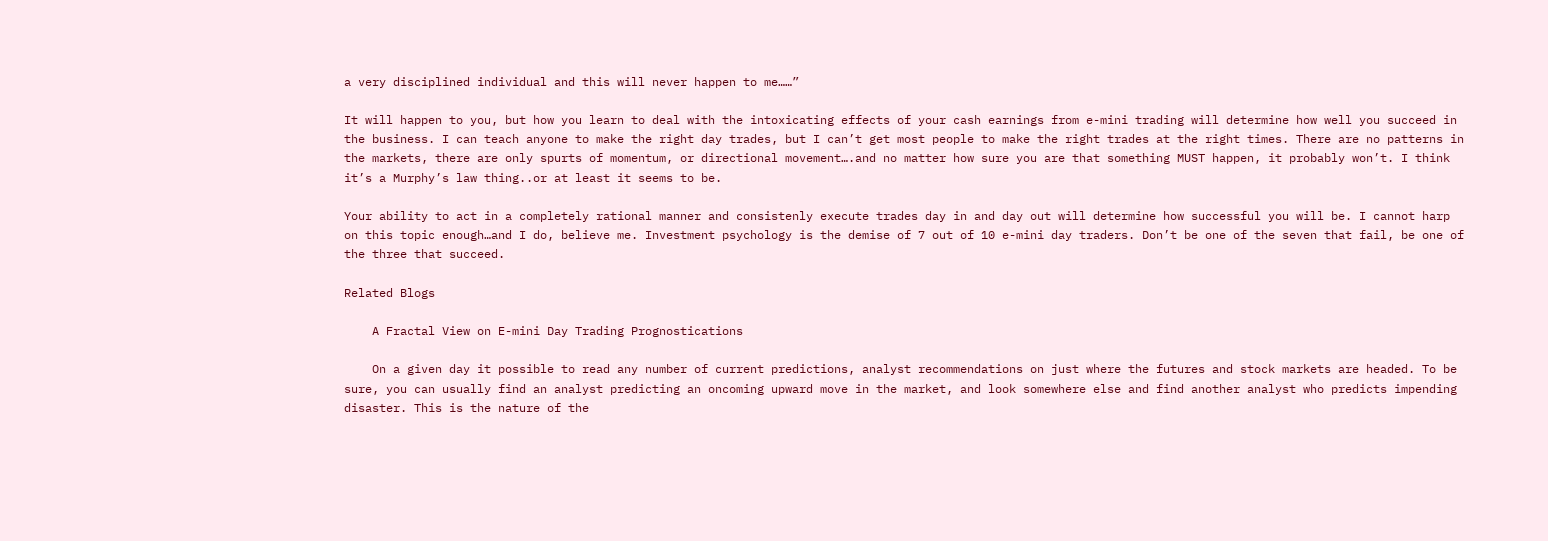a very disciplined individual and this will never happen to me……”

It will happen to you, but how you learn to deal with the intoxicating effects of your cash earnings from e-mini trading will determine how well you succeed in the business. I can teach anyone to make the right day trades, but I can’t get most people to make the right trades at the right times. There are no patterns in the markets, there are only spurts of momentum, or directional movement….and no matter how sure you are that something MUST happen, it probably won’t. I think it’s a Murphy’s law thing..or at least it seems to be.

Your ability to act in a completely rational manner and consistenly execute trades day in and day out will determine how successful you will be. I cannot harp on this topic enough…and I do, believe me. Investment psychology is the demise of 7 out of 10 e-mini day traders. Don’t be one of the seven that fail, be one of the three that succeed.

Related Blogs

    A Fractal View on E-mini Day Trading Prognostications

    On a given day it possible to read any number of current predictions, analyst recommendations on just where the futures and stock markets are headed. To be sure, you can usually find an analyst predicting an oncoming upward move in the market, and look somewhere else and find another analyst who predicts impending disaster. This is the nature of the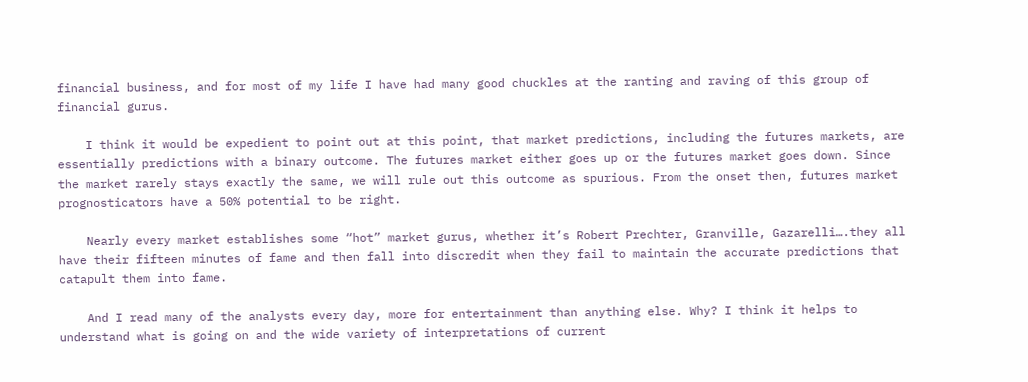financial business, and for most of my life I have had many good chuckles at the ranting and raving of this group of financial gurus.

    I think it would be expedient to point out at this point, that market predictions, including the futures markets, are essentially predictions with a binary outcome. The futures market either goes up or the futures market goes down. Since the market rarely stays exactly the same, we will rule out this outcome as spurious. From the onset then, futures market prognosticators have a 50% potential to be right.

    Nearly every market establishes some “hot” market gurus, whether it’s Robert Prechter, Granville, Gazarelli….they all have their fifteen minutes of fame and then fall into discredit when they fail to maintain the accurate predictions that catapult them into fame.

    And I read many of the analysts every day, more for entertainment than anything else. Why? I think it helps to understand what is going on and the wide variety of interpretations of current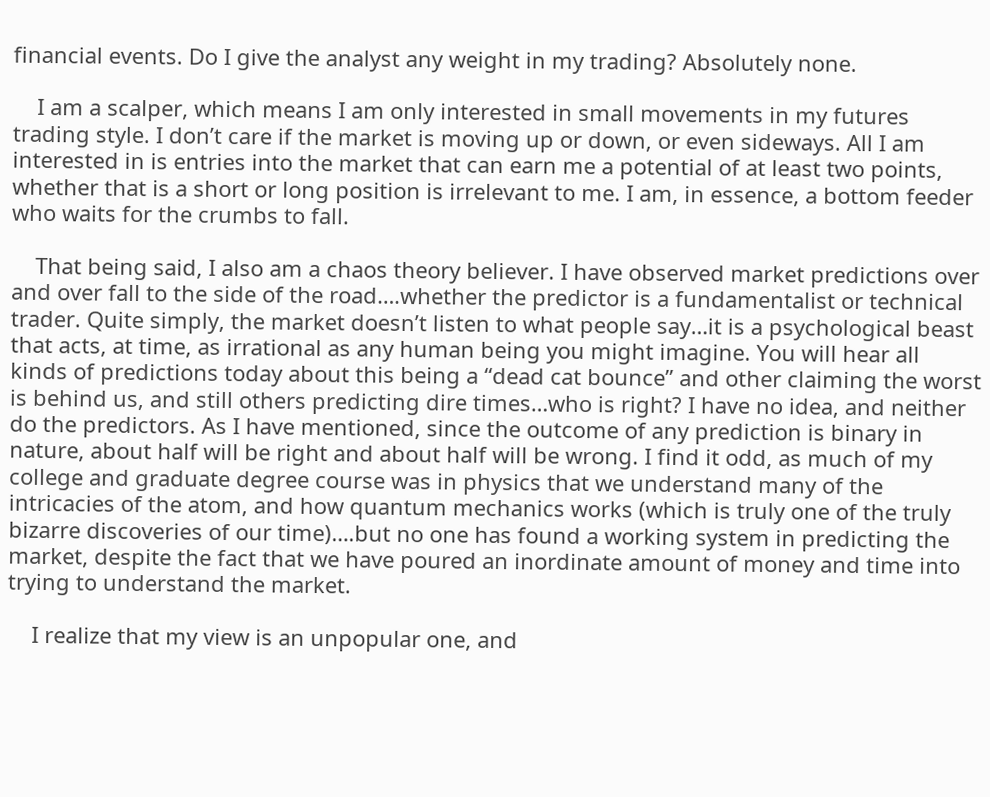financial events. Do I give the analyst any weight in my trading? Absolutely none.

    I am a scalper, which means I am only interested in small movements in my futures trading style. I don’t care if the market is moving up or down, or even sideways. All I am interested in is entries into the market that can earn me a potential of at least two points, whether that is a short or long position is irrelevant to me. I am, in essence, a bottom feeder who waits for the crumbs to fall.

    That being said, I also am a chaos theory believer. I have observed market predictions over and over fall to the side of the road….whether the predictor is a fundamentalist or technical trader. Quite simply, the market doesn’t listen to what people say…it is a psychological beast that acts, at time, as irrational as any human being you might imagine. You will hear all kinds of predictions today about this being a “dead cat bounce” and other claiming the worst is behind us, and still others predicting dire times…who is right? I have no idea, and neither do the predictors. As I have mentioned, since the outcome of any prediction is binary in nature, about half will be right and about half will be wrong. I find it odd, as much of my college and graduate degree course was in physics that we understand many of the intricacies of the atom, and how quantum mechanics works (which is truly one of the truly bizarre discoveries of our time)….but no one has found a working system in predicting the market, despite the fact that we have poured an inordinate amount of money and time into trying to understand the market.

    I realize that my view is an unpopular one, and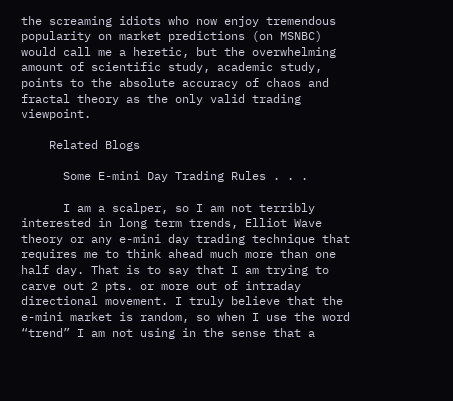the screaming idiots who now enjoy tremendous popularity on market predictions (on MSNBC) would call me a heretic, but the overwhelming amount of scientific study, academic study, points to the absolute accuracy of chaos and fractal theory as the only valid trading viewpoint.

    Related Blogs

      Some E-mini Day Trading Rules . . .

      I am a scalper, so I am not terribly interested in long term trends, Elliot Wave theory or any e-mini day trading technique that requires me to think ahead much more than one half day. That is to say that I am trying to carve out 2 pts. or more out of intraday  directional movement. I truly believe that the e-mini market is random, so when I use the word “trend” I am not using in the sense that a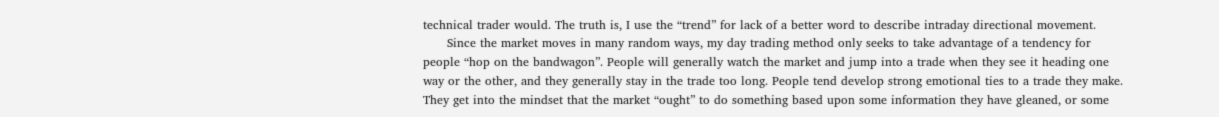technical trader would. The truth is, I use the “trend” for lack of a better word to describe intraday directional movement.
      Since the market moves in many random ways, my day trading method only seeks to take advantage of a tendency for people “hop on the bandwagon”. People will generally watch the market and jump into a trade when they see it heading one way or the other, and they generally stay in the trade too long. People tend develop strong emotional ties to a trade they make. They get into the mindset that the market “ought” to do something based upon some information they have gleaned, or some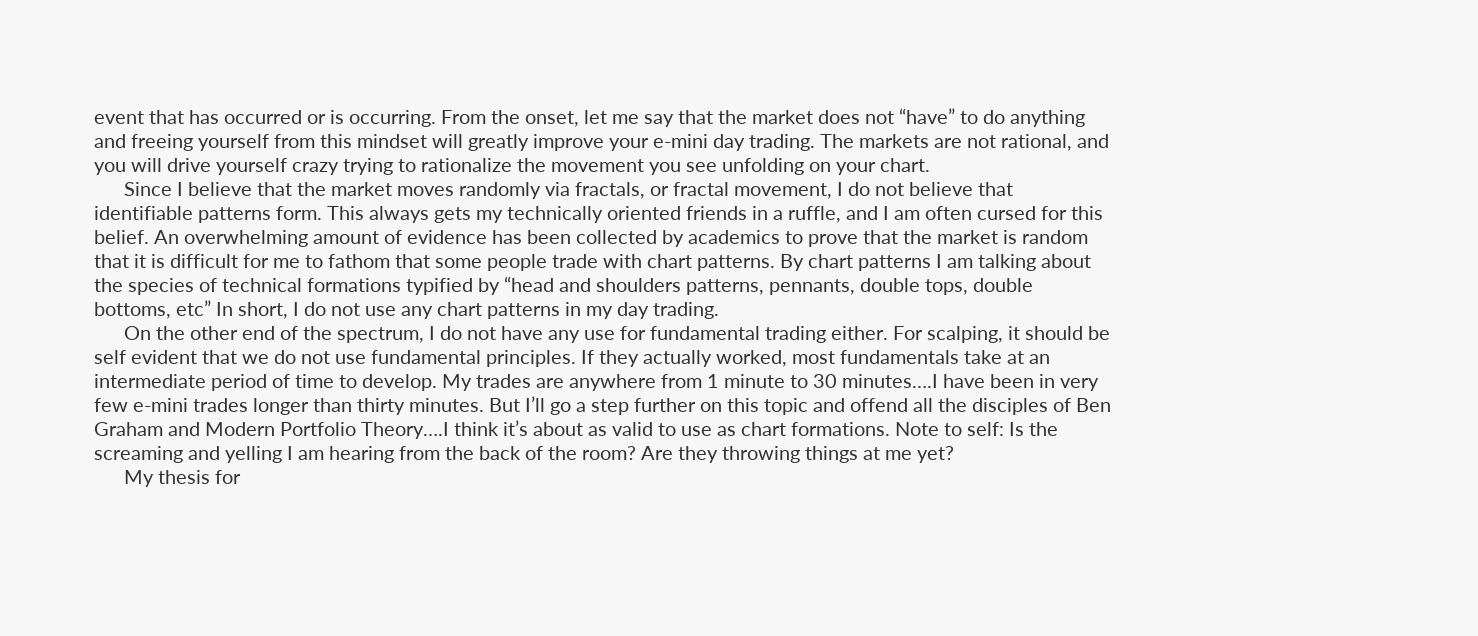event that has occurred or is occurring. From the onset, let me say that the market does not “have” to do anything and freeing yourself from this mindset will greatly improve your e-mini day trading. The markets are not rational, and you will drive yourself crazy trying to rationalize the movement you see unfolding on your chart.
      Since I believe that the market moves randomly via fractals, or fractal movement, I do not believe that identifiable patterns form. This always gets my technically oriented friends in a ruffle, and I am often cursed for this belief. An overwhelming amount of evidence has been collected by academics to prove that the market is random that it is difficult for me to fathom that some people trade with chart patterns. By chart patterns I am talking about the species of technical formations typified by “head and shoulders patterns, pennants, double tops, double bottoms, etc” In short, I do not use any chart patterns in my day trading.
      On the other end of the spectrum, I do not have any use for fundamental trading either. For scalping, it should be self evident that we do not use fundamental principles. If they actually worked, most fundamentals take at an intermediate period of time to develop. My trades are anywhere from 1 minute to 30 minutes….I have been in very few e-mini trades longer than thirty minutes. But I’ll go a step further on this topic and offend all the disciples of Ben Graham and Modern Portfolio Theory….I think it’s about as valid to use as chart formations. Note to self: Is the screaming and yelling I am hearing from the back of the room? Are they throwing things at me yet?
      My thesis for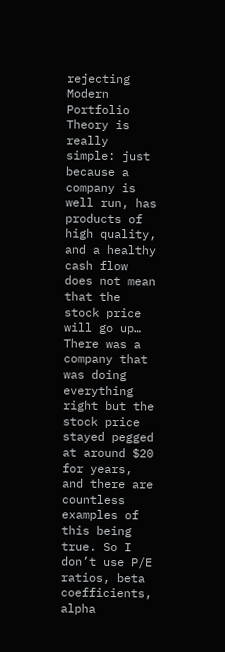rejecting Modern Portfolio Theory is really simple: just because a company is well run, has products of high quality, and a healthy cash flow does not mean that the stock price will go up… There was a company that was doing everything right but the stock price stayed pegged at around $20 for years, and there are countless examples of this being true. So I don’t use P/E ratios, beta coefficients, alpha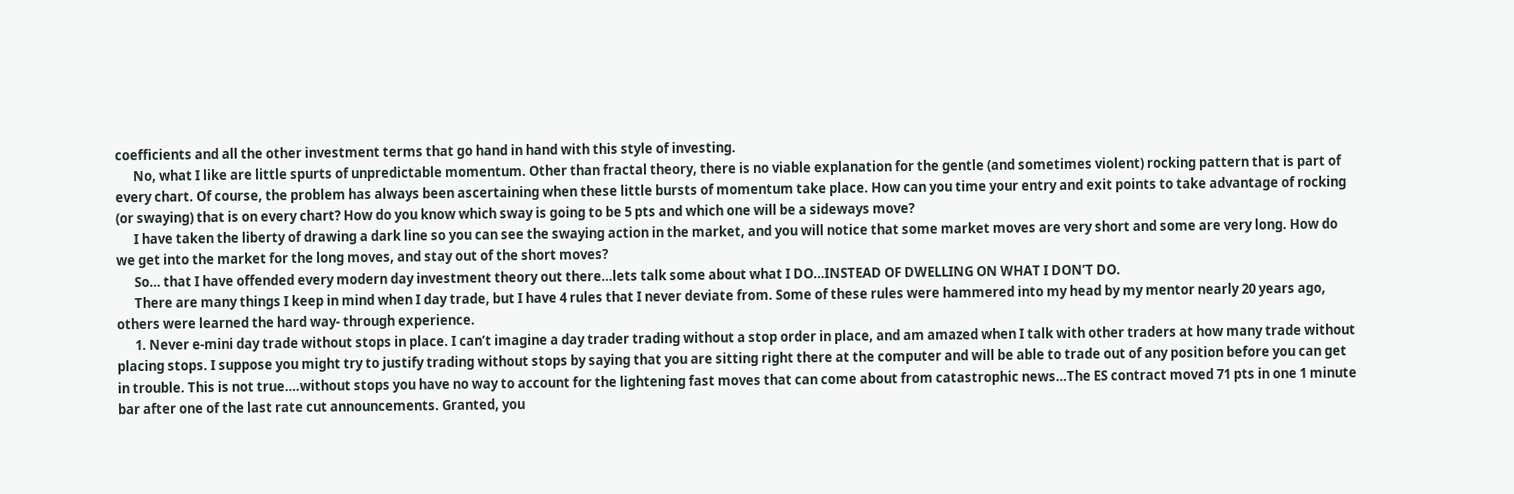coefficients and all the other investment terms that go hand in hand with this style of investing.
      No, what I like are little spurts of unpredictable momentum. Other than fractal theory, there is no viable explanation for the gentle (and sometimes violent) rocking pattern that is part of every chart. Of course, the problem has always been ascertaining when these little bursts of momentum take place. How can you time your entry and exit points to take advantage of rocking (or swaying) that is on every chart? How do you know which sway is going to be 5 pts and which one will be a sideways move?
      I have taken the liberty of drawing a dark line so you can see the swaying action in the market, and you will notice that some market moves are very short and some are very long. How do we get into the market for the long moves, and stay out of the short moves?
      So… that I have offended every modern day investment theory out there…lets talk some about what I DO…INSTEAD OF DWELLING ON WHAT I DON’T DO.
      There are many things I keep in mind when I day trade, but I have 4 rules that I never deviate from. Some of these rules were hammered into my head by my mentor nearly 20 years ago, others were learned the hard way- through experience.
      1. Never e-mini day trade without stops in place. I can’t imagine a day trader trading without a stop order in place, and am amazed when I talk with other traders at how many trade without placing stops. I suppose you might try to justify trading without stops by saying that you are sitting right there at the computer and will be able to trade out of any position before you can get in trouble. This is not true….without stops you have no way to account for the lightening fast moves that can come about from catastrophic news…The ES contract moved 71 pts in one 1 minute bar after one of the last rate cut announcements. Granted, you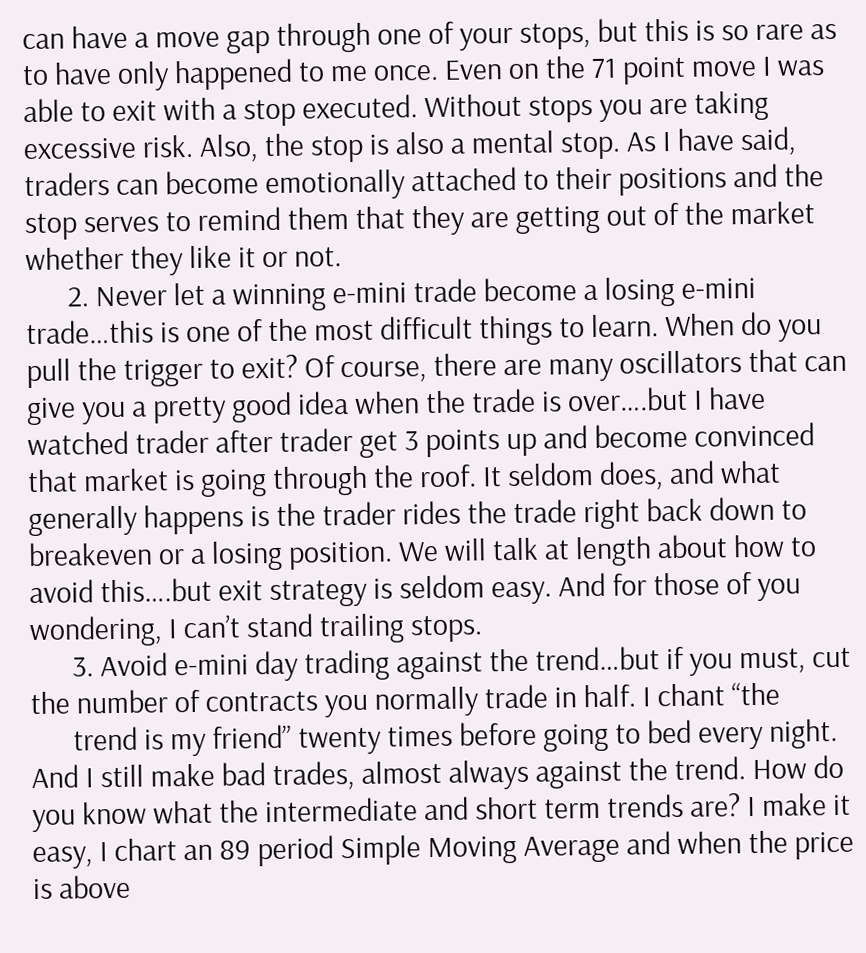can have a move gap through one of your stops, but this is so rare as to have only happened to me once. Even on the 71 point move I was able to exit with a stop executed. Without stops you are taking excessive risk. Also, the stop is also a mental stop. As I have said, traders can become emotionally attached to their positions and the stop serves to remind them that they are getting out of the market whether they like it or not.
      2. Never let a winning e-mini trade become a losing e-mini trade…this is one of the most difficult things to learn. When do you pull the trigger to exit? Of course, there are many oscillators that can give you a pretty good idea when the trade is over….but I have watched trader after trader get 3 points up and become convinced that market is going through the roof. It seldom does, and what generally happens is the trader rides the trade right back down to breakeven or a losing position. We will talk at length about how to avoid this….but exit strategy is seldom easy. And for those of you wondering, I can’t stand trailing stops.
      3. Avoid e-mini day trading against the trend…but if you must, cut the number of contracts you normally trade in half. I chant “the
      trend is my friend” twenty times before going to bed every night. And I still make bad trades, almost always against the trend. How do you know what the intermediate and short term trends are? I make it easy, I chart an 89 period Simple Moving Average and when the price is above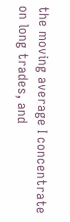the moving average I concentrate on long trades, and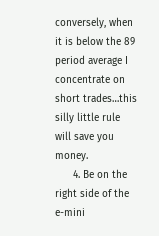conversely, when it is below the 89 period average I concentrate on short trades…this silly little rule will save you money.
      4. Be on the right side of the e-mini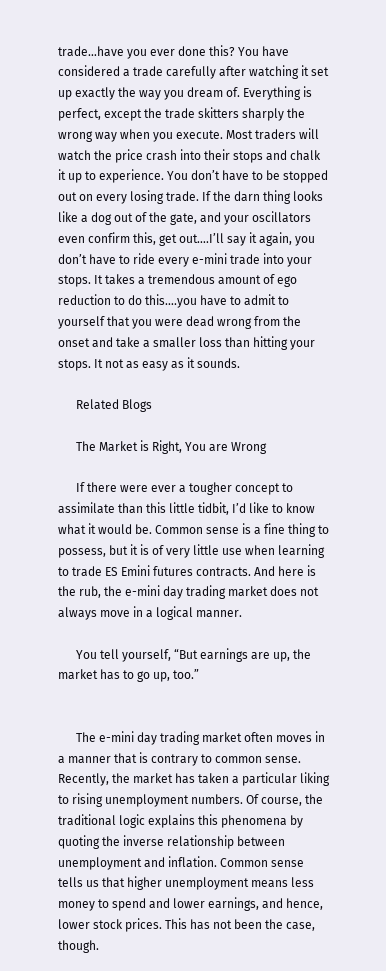trade…have you ever done this? You have considered a trade carefully after watching it set up exactly the way you dream of. Everything is perfect, except the trade skitters sharply the wrong way when you execute. Most traders will watch the price crash into their stops and chalk it up to experience. You don’t have to be stopped out on every losing trade. If the darn thing looks like a dog out of the gate, and your oscillators even confirm this, get out….I’ll say it again, you don’t have to ride every e-mini trade into your stops. It takes a tremendous amount of ego reduction to do this….you have to admit to yourself that you were dead wrong from the onset and take a smaller loss than hitting your stops. It not as easy as it sounds.

      Related Blogs

      The Market is Right, You are Wrong

      If there were ever a tougher concept to assimilate than this little tidbit, I’d like to know what it would be. Common sense is a fine thing to possess, but it is of very little use when learning to trade ES Emini futures contracts. And here is the rub, the e-mini day trading market does not always move in a logical manner.

      You tell yourself, “But earnings are up, the market has to go up, too.”


      The e-mini day trading market often moves in a manner that is contrary to common sense. Recently, the market has taken a particular liking to rising unemployment numbers. Of course, the traditional logic explains this phenomena by quoting the inverse relationship between unemployment and inflation. Common sense tells us that higher unemployment means less money to spend and lower earnings, and hence, lower stock prices. This has not been the case, though.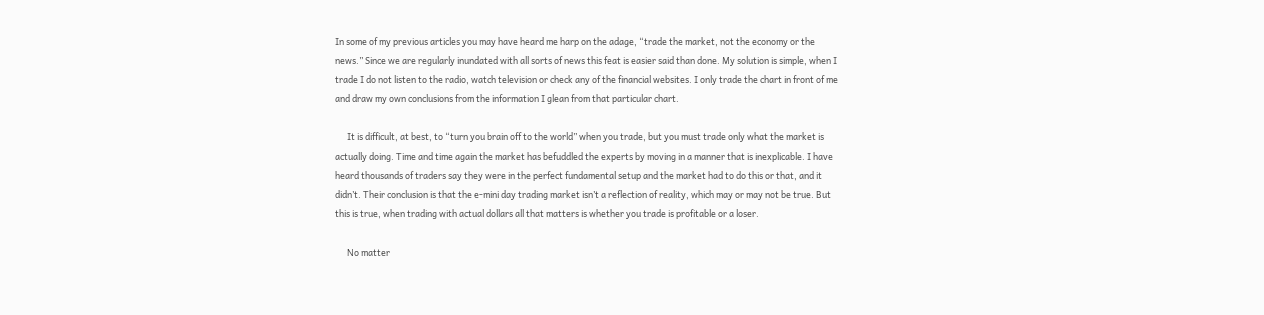In some of my previous articles you may have heard me harp on the adage, “trade the market, not the economy or the news.” Since we are regularly inundated with all sorts of news this feat is easier said than done. My solution is simple, when I trade I do not listen to the radio, watch television or check any of the financial websites. I only trade the chart in front of me and draw my own conclusions from the information I glean from that particular chart.

      It is difficult, at best, to “turn you brain off to the world” when you trade, but you must trade only what the market is actually doing. Time and time again the market has befuddled the experts by moving in a manner that is inexplicable. I have heard thousands of traders say they were in the perfect fundamental setup and the market had to do this or that, and it didn’t. Their conclusion is that the e-mini day trading market isn’t a reflection of reality, which may or may not be true. But this is true, when trading with actual dollars all that matters is whether you trade is profitable or a loser.

      No matter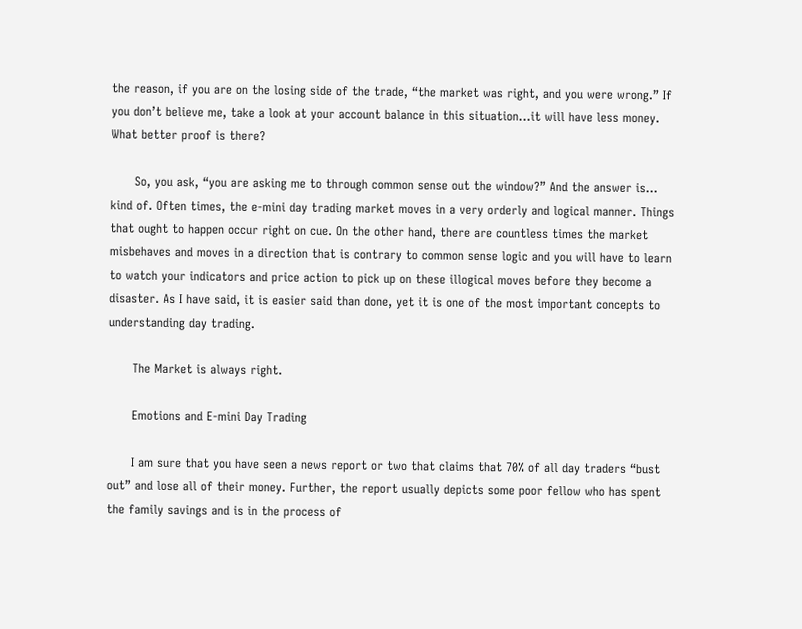the reason, if you are on the losing side of the trade, “the market was right, and you were wrong.” If you don’t believe me, take a look at your account balance in this situation…it will have less money. What better proof is there?

      So, you ask, “you are asking me to through common sense out the window?” And the answer is… kind of. Often times, the e-mini day trading market moves in a very orderly and logical manner. Things that ought to happen occur right on cue. On the other hand, there are countless times the market misbehaves and moves in a direction that is contrary to common sense logic and you will have to learn to watch your indicators and price action to pick up on these illogical moves before they become a disaster. As I have said, it is easier said than done, yet it is one of the most important concepts to understanding day trading.

      The Market is always right.

      Emotions and E-mini Day Trading

      I am sure that you have seen a news report or two that claims that 70% of all day traders “bust out” and lose all of their money. Further, the report usually depicts some poor fellow who has spent the family savings and is in the process of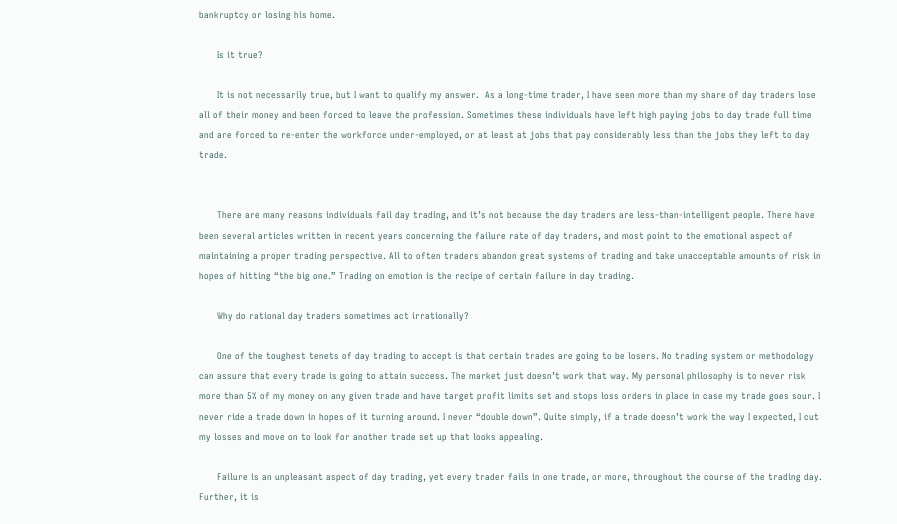bankruptcy or losing his home.

      Is it true?

      It is not necessarily true, but I want to qualify my answer.  As a long-time trader, I have seen more than my share of day traders lose all of their money and been forced to leave the profession. Sometimes these individuals have left high paying jobs to day trade full time and are forced to re-enter the workforce under-employed, or at least at jobs that pay considerably less than the jobs they left to day trade.


      There are many reasons individuals fail day trading, and it’s not because the day traders are less-than-intelligent people. There have been several articles written in recent years concerning the failure rate of day traders, and most point to the emotional aspect of maintaining a proper trading perspective. All to often traders abandon great systems of trading and take unacceptable amounts of risk in hopes of hitting “the big one.” Trading on emotion is the recipe of certain failure in day trading.

      Why do rational day traders sometimes act irrationally?

      One of the toughest tenets of day trading to accept is that certain trades are going to be losers. No trading system or methodology can assure that every trade is going to attain success. The market just doesn’t work that way. My personal philosophy is to never risk more than 5% of my money on any given trade and have target profit limits set and stops loss orders in place in case my trade goes sour. I never ride a trade down in hopes of it turning around. I never “double down”. Quite simply, if a trade doesn’t work the way I expected, I cut my losses and move on to look for another trade set up that looks appealing.

      Failure is an unpleasant aspect of day trading, yet every trader fails in one trade, or more, throughout the course of the trading day. Further, it is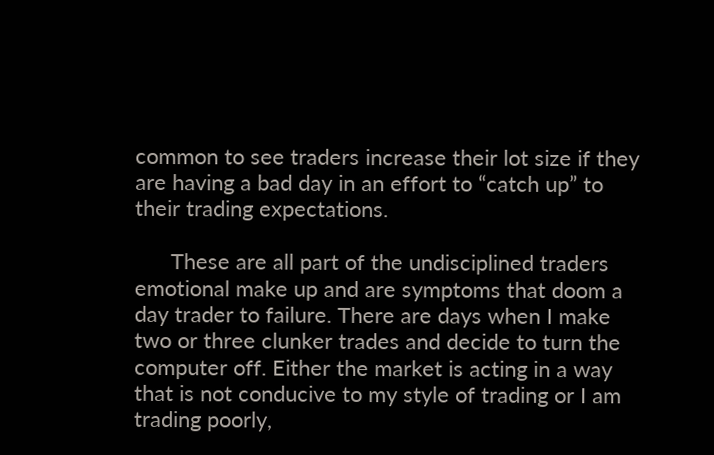common to see traders increase their lot size if they are having a bad day in an effort to “catch up” to their trading expectations.

      These are all part of the undisciplined traders emotional make up and are symptoms that doom a day trader to failure. There are days when I make two or three clunker trades and decide to turn the computer off. Either the market is acting in a way that is not conducive to my style of trading or I am trading poorly,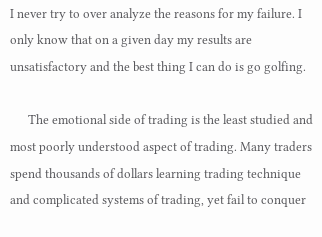I never try to over analyze the reasons for my failure. I only know that on a given day my results are unsatisfactory and the best thing I can do is go golfing.

      The emotional side of trading is the least studied and most poorly understood aspect of trading. Many traders spend thousands of dollars learning trading technique and complicated systems of trading, yet fail to conquer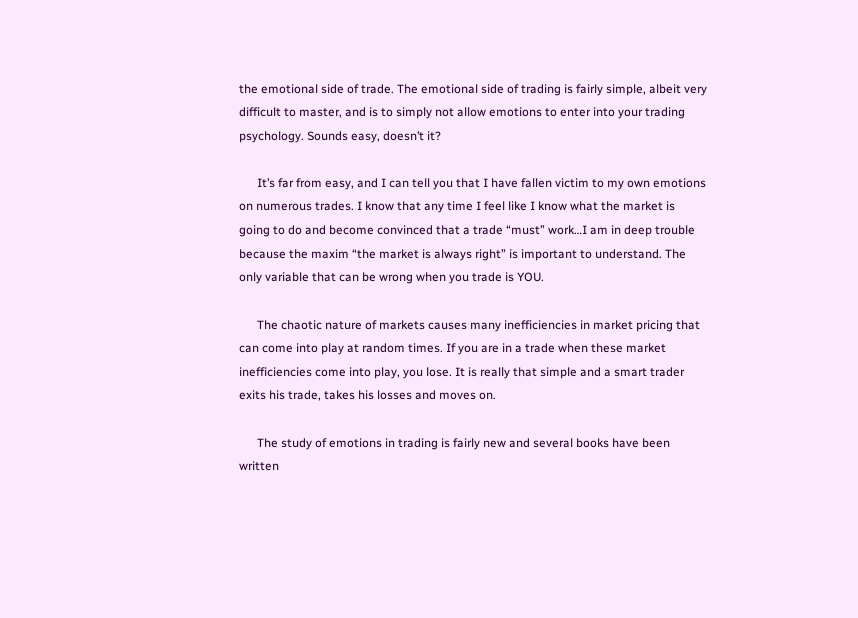the emotional side of trade. The emotional side of trading is fairly simple, albeit very difficult to master, and is to simply not allow emotions to enter into your trading psychology. Sounds easy, doesn’t it?

      It’s far from easy, and I can tell you that I have fallen victim to my own emotions on numerous trades. I know that any time I feel like I know what the market is going to do and become convinced that a trade “must” work…I am in deep trouble because the maxim “the market is always right” is important to understand. The only variable that can be wrong when you trade is YOU.

      The chaotic nature of markets causes many inefficiencies in market pricing that can come into play at random times. If you are in a trade when these market inefficiencies come into play, you lose. It is really that simple and a smart trader exits his trade, takes his losses and moves on.

      The study of emotions in trading is fairly new and several books have been written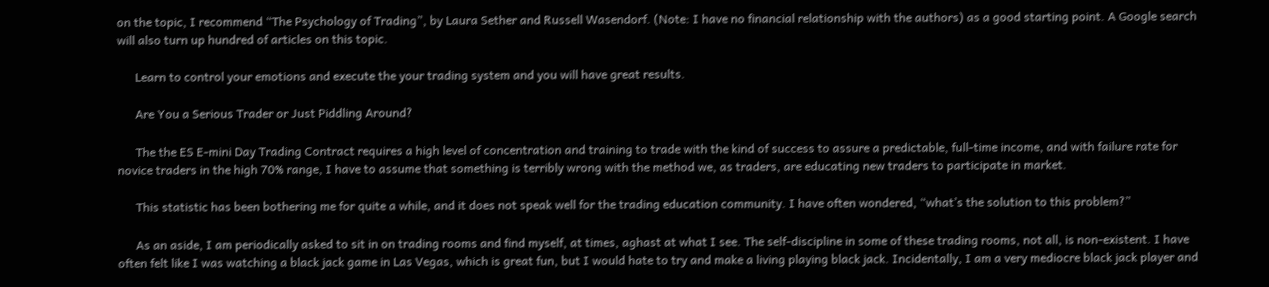on the topic, I recommend “The Psychology of Trading”, by Laura Sether and Russell Wasendorf. (Note: I have no financial relationship with the authors) as a good starting point. A Google search will also turn up hundred of articles on this topic.

      Learn to control your emotions and execute the your trading system and you will have great results.

      Are You a Serious Trader or Just Piddling Around?

      The the ES E-mini Day Trading Contract requires a high level of concentration and training to trade with the kind of success to assure a predictable, full-time income, and with failure rate for novice traders in the high 70% range, I have to assume that something is terribly wrong with the method we, as traders, are educating new traders to participate in market.

      This statistic has been bothering me for quite a while, and it does not speak well for the trading education community. I have often wondered, “what’s the solution to this problem?”

      As an aside, I am periodically asked to sit in on trading rooms and find myself, at times, aghast at what I see. The self-discipline in some of these trading rooms, not all, is non-existent. I have often felt like I was watching a black jack game in Las Vegas, which is great fun, but I would hate to try and make a living playing black jack. Incidentally, I am a very mediocre black jack player and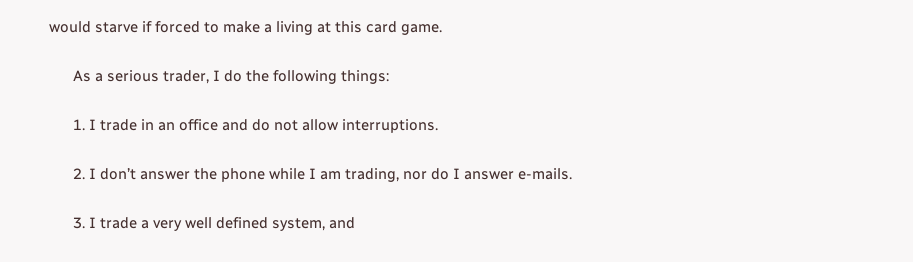would starve if forced to make a living at this card game.

      As a serious trader, I do the following things:

      1. I trade in an office and do not allow interruptions.

      2. I don’t answer the phone while I am trading, nor do I answer e-mails.

      3. I trade a very well defined system, and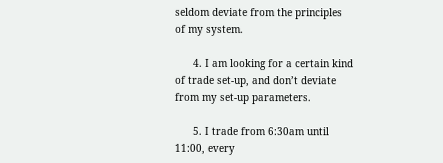seldom deviate from the principles of my system.

      4. I am looking for a certain kind of trade set-up, and don’t deviate from my set-up parameters.

      5. I trade from 6:30am until 11:00, every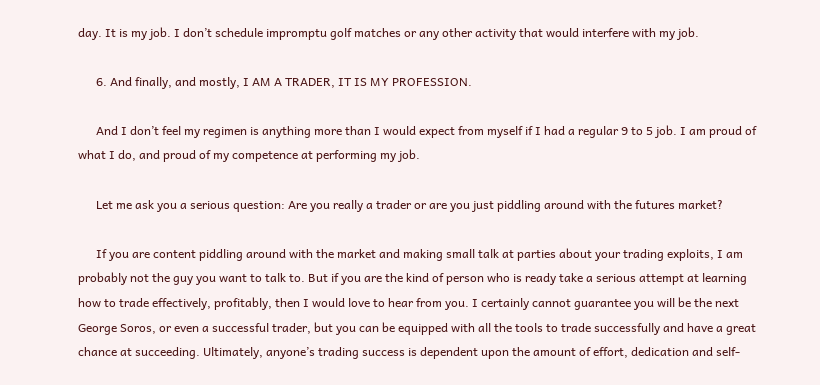day. It is my job. I don’t schedule impromptu golf matches or any other activity that would interfere with my job.

      6. And finally, and mostly, I AM A TRADER, IT IS MY PROFESSION.

      And I don’t feel my regimen is anything more than I would expect from myself if I had a regular 9 to 5 job. I am proud of what I do, and proud of my competence at performing my job.

      Let me ask you a serious question: Are you really a trader or are you just piddling around with the futures market?

      If you are content piddling around with the market and making small talk at parties about your trading exploits, I am probably not the guy you want to talk to. But if you are the kind of person who is ready take a serious attempt at learning how to trade effectively, profitably, then I would love to hear from you. I certainly cannot guarantee you will be the next George Soros, or even a successful trader, but you can be equipped with all the tools to trade successfully and have a great chance at succeeding. Ultimately, anyone’s trading success is dependent upon the amount of effort, dedication and self-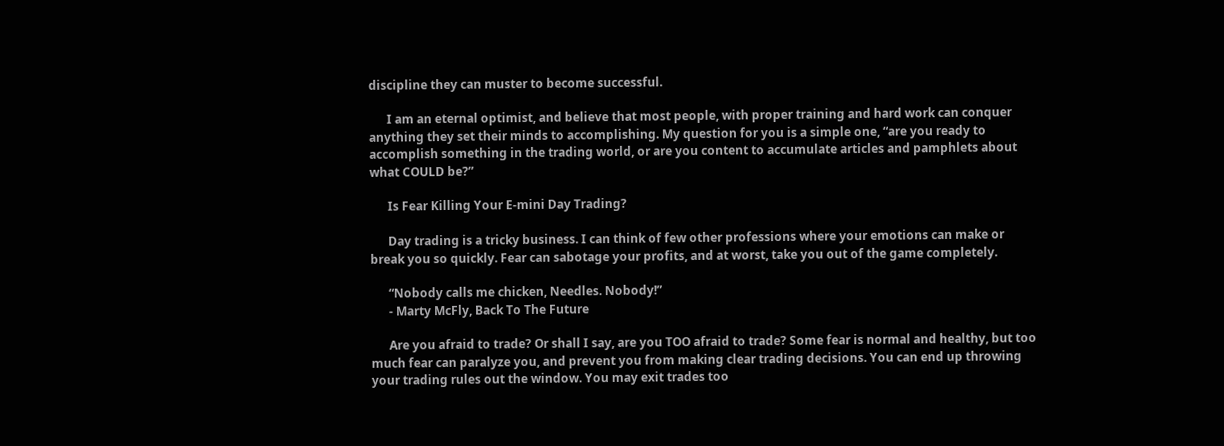discipline they can muster to become successful.

      I am an eternal optimist, and believe that most people, with proper training and hard work can conquer anything they set their minds to accomplishing. My question for you is a simple one, “are you ready to accomplish something in the trading world, or are you content to accumulate articles and pamphlets about what COULD be?”

      Is Fear Killing Your E-mini Day Trading?

      Day trading is a tricky business. I can think of few other professions where your emotions can make or break you so quickly. Fear can sabotage your profits, and at worst, take you out of the game completely.

      “Nobody calls me chicken, Needles. Nobody!”
      - Marty McFly, Back To The Future

      Are you afraid to trade? Or shall I say, are you TOO afraid to trade? Some fear is normal and healthy, but too much fear can paralyze you, and prevent you from making clear trading decisions. You can end up throwing your trading rules out the window. You may exit trades too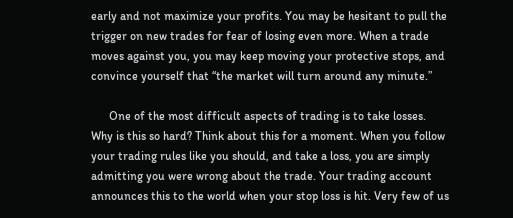early and not maximize your profits. You may be hesitant to pull the trigger on new trades for fear of losing even more. When a trade moves against you, you may keep moving your protective stops, and convince yourself that “the market will turn around any minute.”

      One of the most difficult aspects of trading is to take losses. Why is this so hard? Think about this for a moment. When you follow your trading rules like you should, and take a loss, you are simply admitting you were wrong about the trade. Your trading account announces this to the world when your stop loss is hit. Very few of us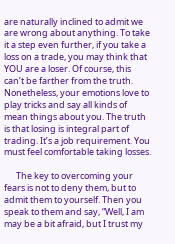are naturally inclined to admit we are wrong about anything. To take it a step even further, if you take a loss on a trade, you may think that YOU are a loser. Of course, this can’t be farther from the truth. Nonetheless, your emotions love to play tricks and say all kinds of mean things about you. The truth is that losing is integral part of trading. It’s a job requirement. You must feel comfortable taking losses.

      The key to overcoming your fears is not to deny them, but to admit them to yourself. Then you speak to them and say, “Well, I am may be a bit afraid, but I trust my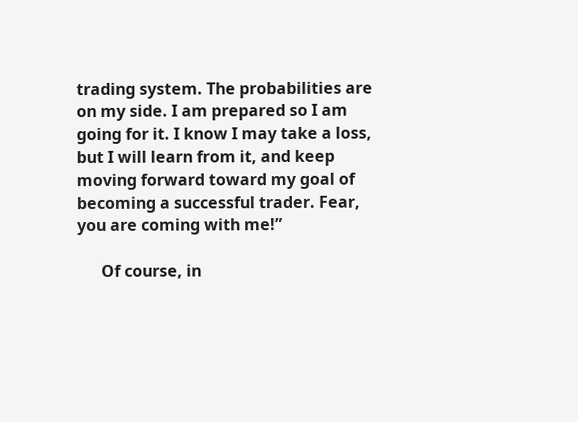trading system. The probabilities are on my side. I am prepared so I am going for it. I know I may take a loss, but I will learn from it, and keep moving forward toward my goal of becoming a successful trader. Fear, you are coming with me!”

      Of course, in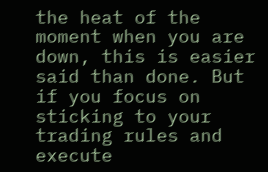the heat of the moment when you are down, this is easier said than done. But if you focus on sticking to your trading rules and execute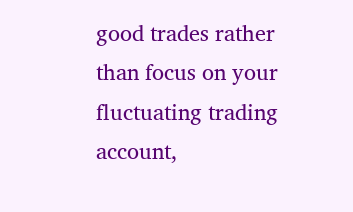good trades rather than focus on your fluctuating trading account,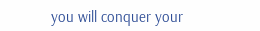you will conquer your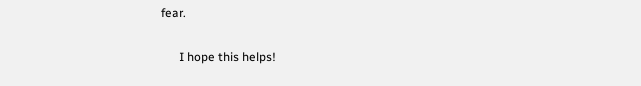fear.

      I hope this helps!